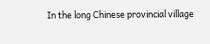In the long Chinese provincial village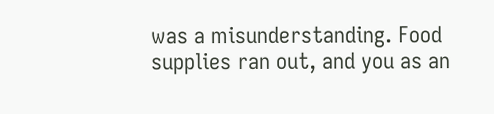was a misunderstanding. Food supplies ran out, and you as an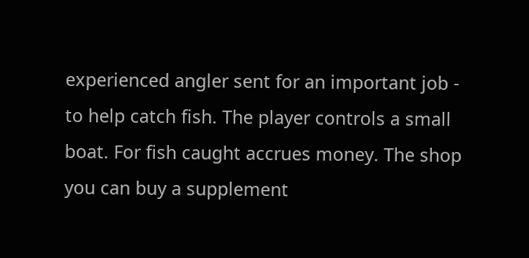experienced angler sent for an important job - to help catch fish. The player controls a small boat. For fish caught accrues money. The shop you can buy a supplement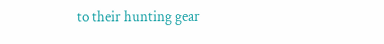to their hunting gear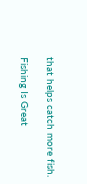that helps catch more fish.

Fishing Is Great